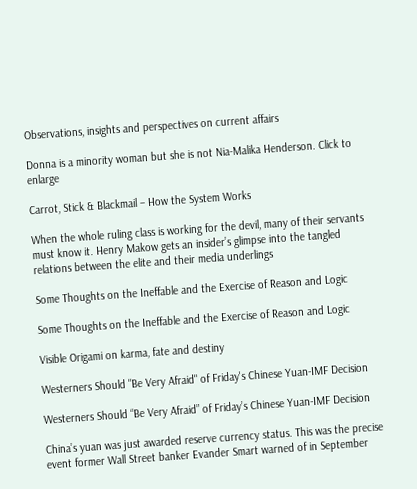Observations, insights and perspectives on current affairs

Donna is a minority woman but she is not Nia-Malika Henderson. Click to enlarge

Carrot, Stick & Blackmail – How the System Works

When the whole ruling class is working for the devil, many of their servants must know it. Henry Makow gets an insider’s glimpse into the tangled relations between the elite and their media underlings

Some Thoughts on the Ineffable and the Exercise of Reason and Logic

Some Thoughts on the Ineffable and the Exercise of Reason and Logic

Visible Origami on karma, fate and destiny

Westerners Should "Be Very Afraid" of Friday's Chinese Yuan-IMF Decision

Westerners Should “Be Very Afraid” of Friday’s Chinese Yuan-IMF Decision

China’s yuan was just awarded reserve currency status. This was the precise event former Wall Street banker Evander Smart warned of in September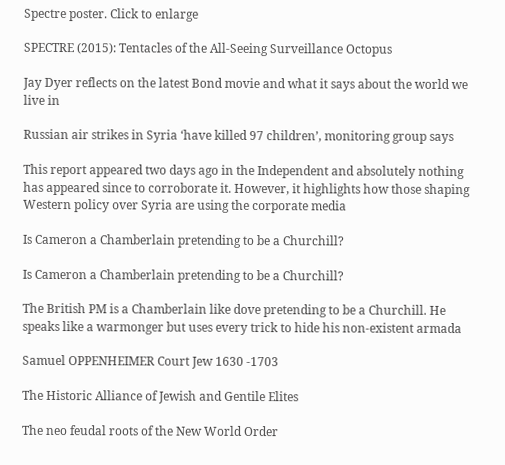Spectre poster. Click to enlarge

SPECTRE (2015): Tentacles of the All-Seeing Surveillance Octopus

Jay Dyer reflects on the latest Bond movie and what it says about the world we live in

Russian air strikes in Syria ‘have killed 97 children’, monitoring group says

This report appeared two days ago in the Independent and absolutely nothing has appeared since to corroborate it. However, it highlights how those shaping Western policy over Syria are using the corporate media

Is Cameron a Chamberlain pretending to be a Churchill?

Is Cameron a Chamberlain pretending to be a Churchill?

The British PM is a Chamberlain like dove pretending to be a Churchill. He speaks like a warmonger but uses every trick to hide his non-existent armada

Samuel OPPENHEIMER Court Jew 1630 -1703

The Historic Alliance of Jewish and Gentile Elites

The neo feudal roots of the New World Order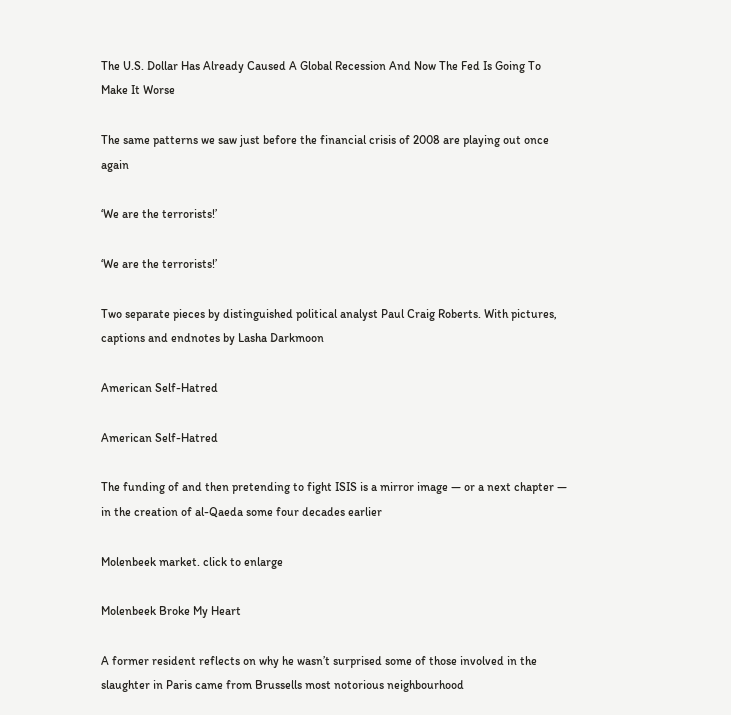The U.S. Dollar Has Already Caused A Global Recession And Now The Fed Is Going To Make It Worse

The same patterns we saw just before the financial crisis of 2008 are playing out once again

‘We are the terrorists!’

‘We are the terrorists!’

Two separate pieces by distinguished political analyst Paul Craig Roberts. With pictures, captions and endnotes by Lasha Darkmoon

American Self-Hatred

American Self-Hatred

The funding of and then pretending to fight ISIS is a mirror image — or a next chapter — in the creation of al-Qaeda some four decades earlier

Molenbeek market. click to enlarge

Molenbeek Broke My Heart

A former resident reflects on why he wasn’t surprised some of those involved in the slaughter in Paris came from Brussells most notorious neighbourhood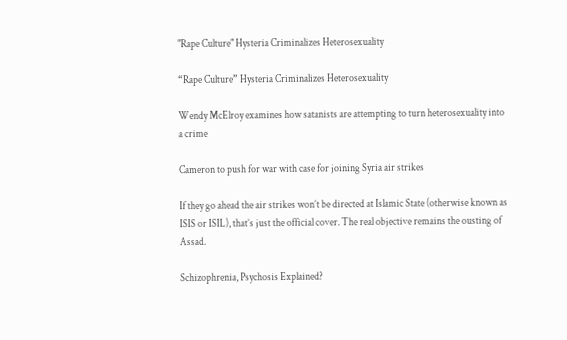"Rape Culture" Hysteria Criminalizes Heterosexuality

“Rape Culture” Hysteria Criminalizes Heterosexuality

Wendy McElroy examines how satanists are attempting to turn heterosexuality into a crime

Cameron to push for war with case for joining Syria air strikes

If they go ahead the air strikes won’t be directed at Islamic State (otherwise known as ISIS or ISIL), that’s just the official cover. The real objective remains the ousting of Assad.

Schizophrenia, Psychosis Explained?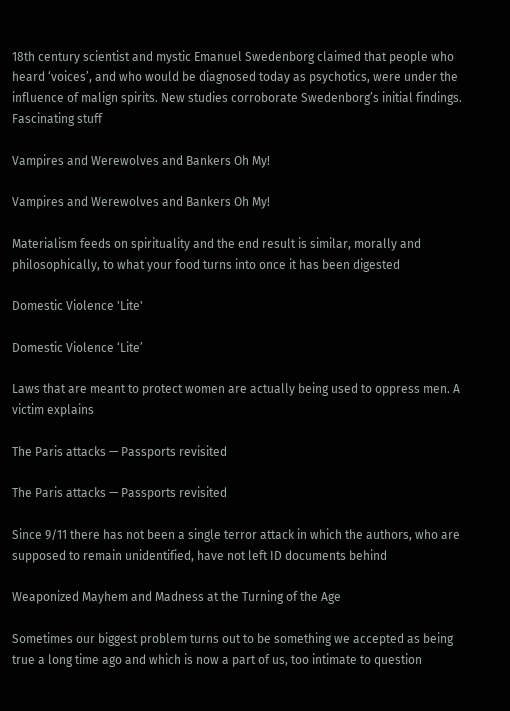18th century scientist and mystic Emanuel Swedenborg claimed that people who heard ‘voices’, and who would be diagnosed today as psychotics, were under the influence of malign spirits. New studies corroborate Swedenborg’s initial findings. Fascinating stuff

Vampires and Werewolves and Bankers Oh My!

Vampires and Werewolves and Bankers Oh My!

Materialism feeds on spirituality and the end result is similar, morally and philosophically, to what your food turns into once it has been digested

Domestic Violence 'Lite'

Domestic Violence ‘Lite’

Laws that are meant to protect women are actually being used to oppress men. A victim explains

The Paris attacks — Passports revisited

The Paris attacks — Passports revisited

Since 9/11 there has not been a single terror attack in which the authors, who are supposed to remain unidentified, have not left ID documents behind

Weaponized Mayhem and Madness at the Turning of the Age

Sometimes our biggest problem turns out to be something we accepted as being true a long time ago and which is now a part of us, too intimate to question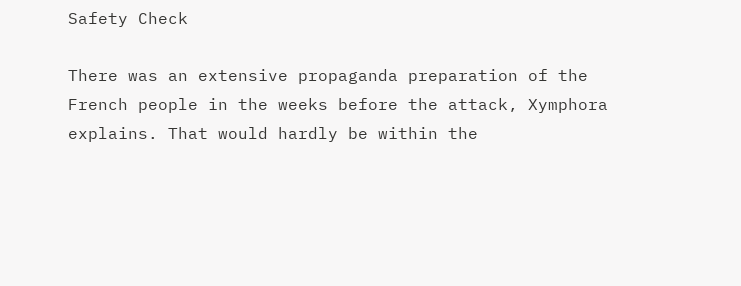Safety Check

There was an extensive propaganda preparation of the French people in the weeks before the attack, Xymphora explains. That would hardly be within the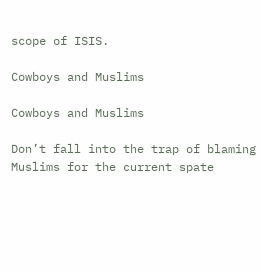scope of ISIS.

Cowboys and Muslims

Cowboys and Muslims

Don’t fall into the trap of blaming Muslims for the current spate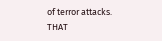of terror attacks. THAT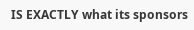IS EXACTLY what its sponsors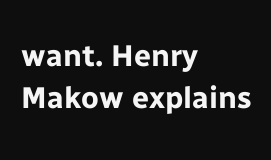want. Henry Makow explains